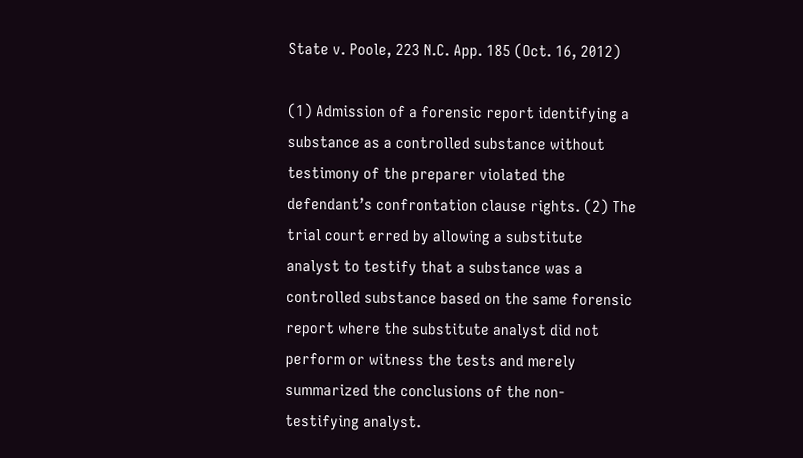State v. Poole, 223 N.C. App. 185 (Oct. 16, 2012)

(1) Admission of a forensic report identifying a substance as a controlled substance without testimony of the preparer violated the defendant’s confrontation clause rights. (2) The trial court erred by allowing a substitute analyst to testify that a substance was a controlled substance based on the same forensic report where the substitute analyst did not perform or witness the tests and merely summarized the conclusions of the non-testifying analyst.